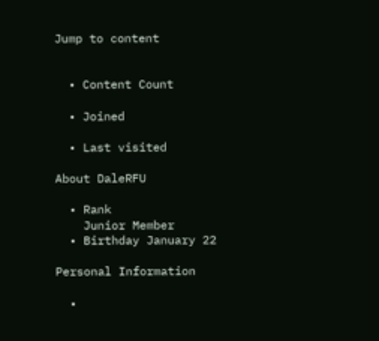Jump to content


  • Content Count

  • Joined

  • Last visited

About DaleRFU

  • Rank
    Junior Member
  • Birthday January 22

Personal Information

  •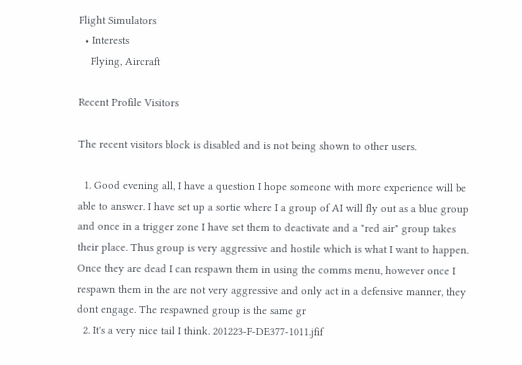Flight Simulators
  • Interests
    Flying, Aircraft

Recent Profile Visitors

The recent visitors block is disabled and is not being shown to other users.

  1. Good evening all, I have a question I hope someone with more experience will be able to answer. I have set up a sortie where I a group of AI will fly out as a blue group and once in a trigger zone I have set them to deactivate and a "red air" group takes their place. Thus group is very aggressive and hostile which is what I want to happen. Once they are dead I can respawn them in using the comms menu, however once I respawn them in the are not very aggressive and only act in a defensive manner, they dont engage. The respawned group is the same gr
  2. It's a very nice tail I think. 201223-F-DE377-1011.jfif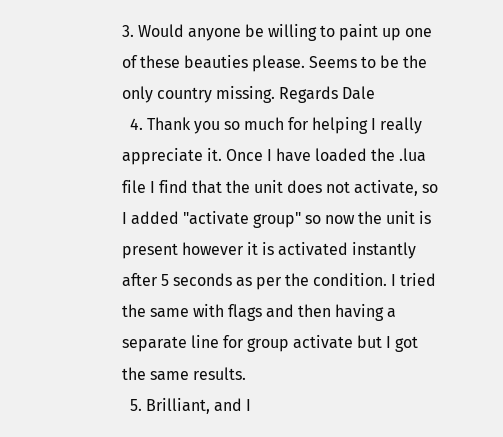3. Would anyone be willing to paint up one of these beauties please. Seems to be the only country missing. Regards Dale
  4. Thank you so much for helping I really appreciate it. Once I have loaded the .lua file I find that the unit does not activate, so I added "activate group" so now the unit is present however it is activated instantly after 5 seconds as per the condition. I tried the same with flags and then having a separate line for group activate but I got the same results.
  5. Brilliant, and I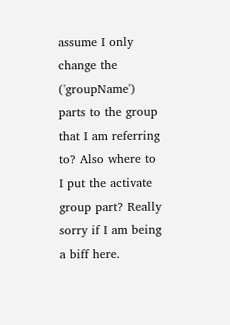assume I only change the ('groupName') parts to the group that I am referring to? Also where to I put the activate group part? Really sorry if I am being a biff here.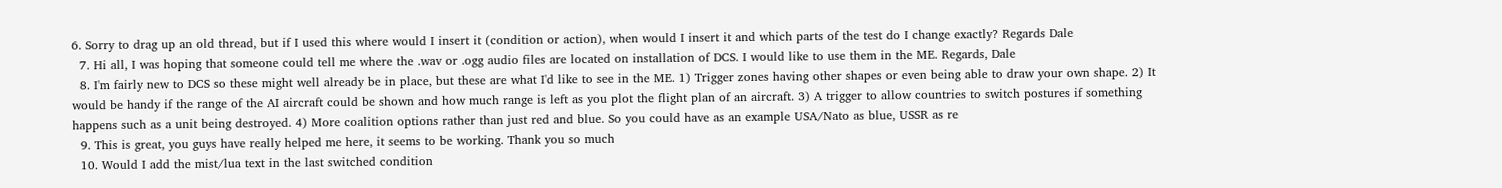6. Sorry to drag up an old thread, but if I used this where would I insert it (condition or action), when would I insert it and which parts of the test do I change exactly? Regards Dale
  7. Hi all, I was hoping that someone could tell me where the .wav or .ogg audio files are located on installation of DCS. I would like to use them in the ME. Regards, Dale
  8. I'm fairly new to DCS so these might well already be in place, but these are what I'd like to see in the ME. 1) Trigger zones having other shapes or even being able to draw your own shape. 2) It would be handy if the range of the AI aircraft could be shown and how much range is left as you plot the flight plan of an aircraft. 3) A trigger to allow countries to switch postures if something happens such as a unit being destroyed. 4) More coalition options rather than just red and blue. So you could have as an example USA/Nato as blue, USSR as re
  9. This is great, you guys have really helped me here, it seems to be working. Thank you so much
  10. Would I add the mist/lua text in the last switched condition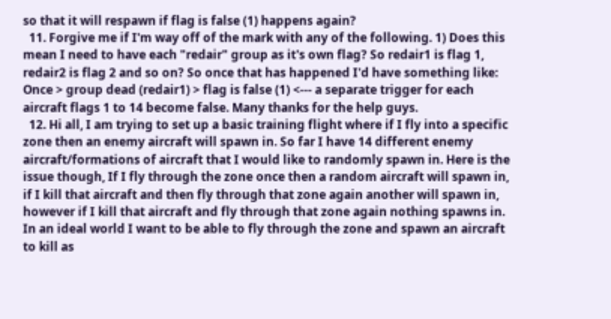so that it will respawn if flag is false (1) happens again?
  11. Forgive me if I'm way off of the mark with any of the following. 1) Does this mean I need to have each "redair" group as it's own flag? So redair1 is flag 1, redair2 is flag 2 and so on? So once that has happened I'd have something like: Once > group dead (redair1) > flag is false (1) <--- a separate trigger for each aircraft flags 1 to 14 become false. Many thanks for the help guys.
  12. Hi all, I am trying to set up a basic training flight where if I fly into a specific zone then an enemy aircraft will spawn in. So far I have 14 different enemy aircraft/formations of aircraft that I would like to randomly spawn in. Here is the issue though, If I fly through the zone once then a random aircraft will spawn in, if I kill that aircraft and then fly through that zone again another will spawn in, however if I kill that aircraft and fly through that zone again nothing spawns in. In an ideal world I want to be able to fly through the zone and spawn an aircraft to kill as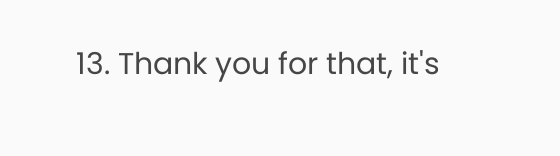13. Thank you for that, it's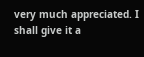very much appreciated. I shall give it a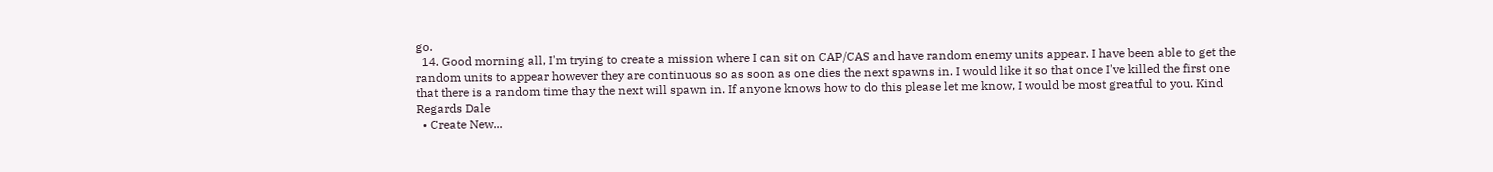go.
  14. Good morning all, I'm trying to create a mission where I can sit on CAP/CAS and have random enemy units appear. I have been able to get the random units to appear however they are continuous so as soon as one dies the next spawns in. I would like it so that once I've killed the first one that there is a random time thay the next will spawn in. If anyone knows how to do this please let me know, I would be most greatful to you. Kind Regards Dale
  • Create New...